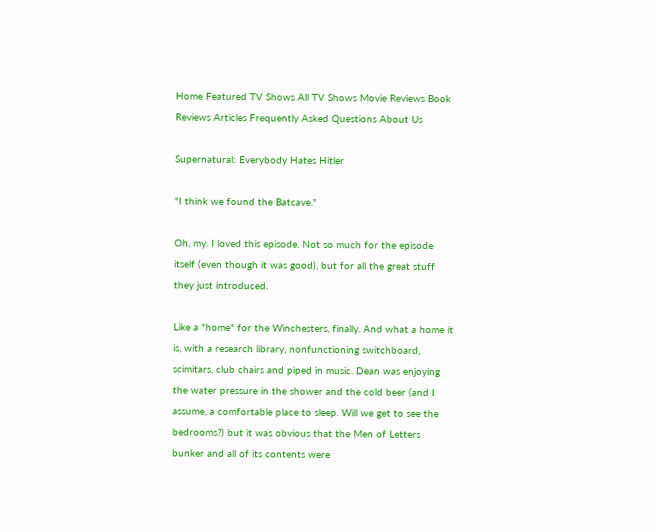Home Featured TV Shows All TV Shows Movie Reviews Book Reviews Articles Frequently Asked Questions About Us

Supernatural: Everybody Hates Hitler

"I think we found the Batcave."

Oh, my. I loved this episode. Not so much for the episode itself (even though it was good), but for all the great stuff they just introduced.

Like a "home" for the Winchesters, finally. And what a home it is, with a research library, nonfunctioning switchboard, scimitars, club chairs and piped in music. Dean was enjoying the water pressure in the shower and the cold beer (and I assume, a comfortable place to sleep. Will we get to see the bedrooms?) but it was obvious that the Men of Letters bunker and all of its contents were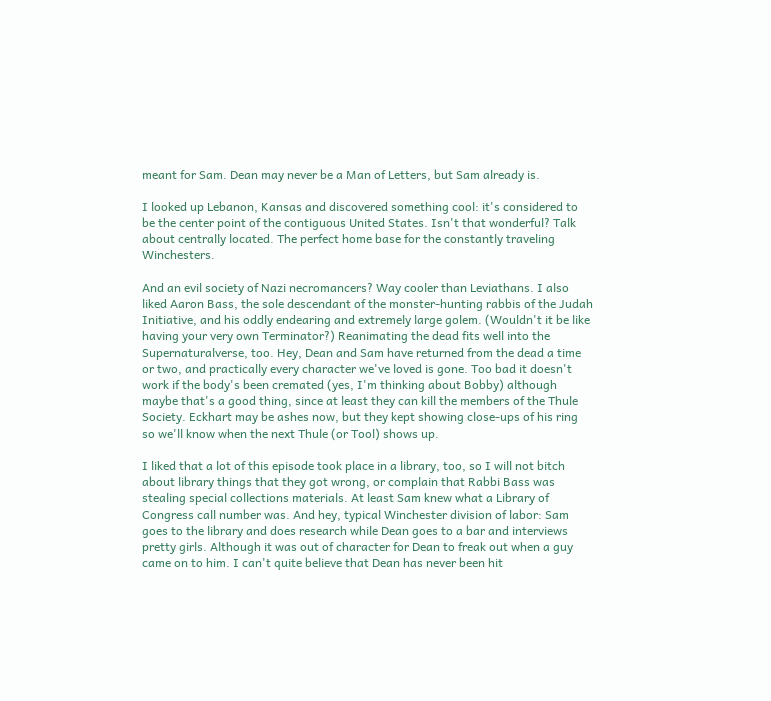meant for Sam. Dean may never be a Man of Letters, but Sam already is.

I looked up Lebanon, Kansas and discovered something cool: it's considered to be the center point of the contiguous United States. Isn't that wonderful? Talk about centrally located. The perfect home base for the constantly traveling Winchesters.

And an evil society of Nazi necromancers? Way cooler than Leviathans. I also liked Aaron Bass, the sole descendant of the monster-hunting rabbis of the Judah Initiative, and his oddly endearing and extremely large golem. (Wouldn't it be like having your very own Terminator?) Reanimating the dead fits well into the Supernaturalverse, too. Hey, Dean and Sam have returned from the dead a time or two, and practically every character we've loved is gone. Too bad it doesn't work if the body's been cremated (yes, I'm thinking about Bobby) although maybe that's a good thing, since at least they can kill the members of the Thule Society. Eckhart may be ashes now, but they kept showing close-ups of his ring so we'll know when the next Thule (or Tool) shows up.

I liked that a lot of this episode took place in a library, too, so I will not bitch about library things that they got wrong, or complain that Rabbi Bass was stealing special collections materials. At least Sam knew what a Library of Congress call number was. And hey, typical Winchester division of labor: Sam goes to the library and does research while Dean goes to a bar and interviews pretty girls. Although it was out of character for Dean to freak out when a guy came on to him. I can't quite believe that Dean has never been hit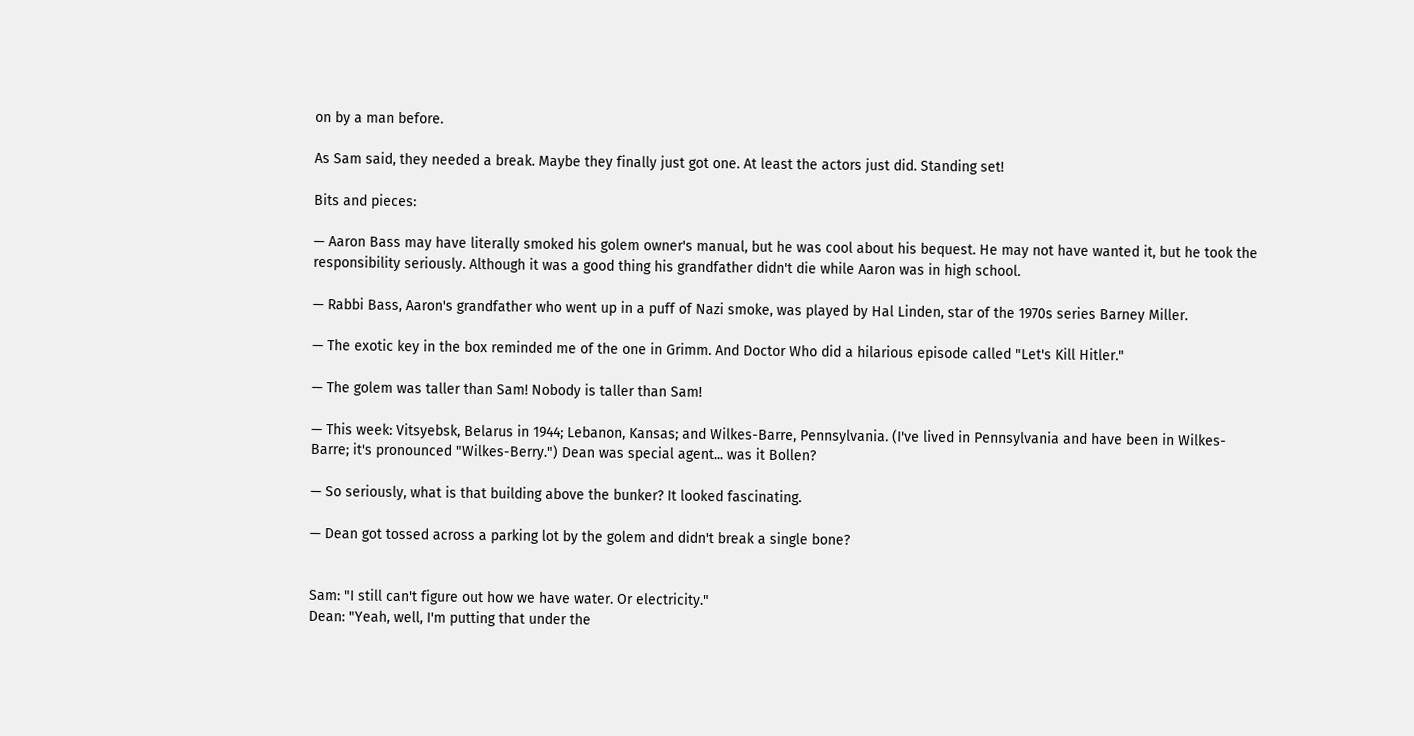on by a man before.

As Sam said, they needed a break. Maybe they finally just got one. At least the actors just did. Standing set!

Bits and pieces:

— Aaron Bass may have literally smoked his golem owner's manual, but he was cool about his bequest. He may not have wanted it, but he took the responsibility seriously. Although it was a good thing his grandfather didn't die while Aaron was in high school.

— Rabbi Bass, Aaron's grandfather who went up in a puff of Nazi smoke, was played by Hal Linden, star of the 1970s series Barney Miller.

— The exotic key in the box reminded me of the one in Grimm. And Doctor Who did a hilarious episode called "Let's Kill Hitler."

— The golem was taller than Sam! Nobody is taller than Sam!

— This week: Vitsyebsk, Belarus in 1944; Lebanon, Kansas; and Wilkes-Barre, Pennsylvania. (I've lived in Pennsylvania and have been in Wilkes-Barre; it's pronounced "Wilkes-Berry.") Dean was special agent... was it Bollen?

— So seriously, what is that building above the bunker? It looked fascinating.

— Dean got tossed across a parking lot by the golem and didn't break a single bone?


Sam: "I still can't figure out how we have water. Or electricity."
Dean: "Yeah, well, I'm putting that under the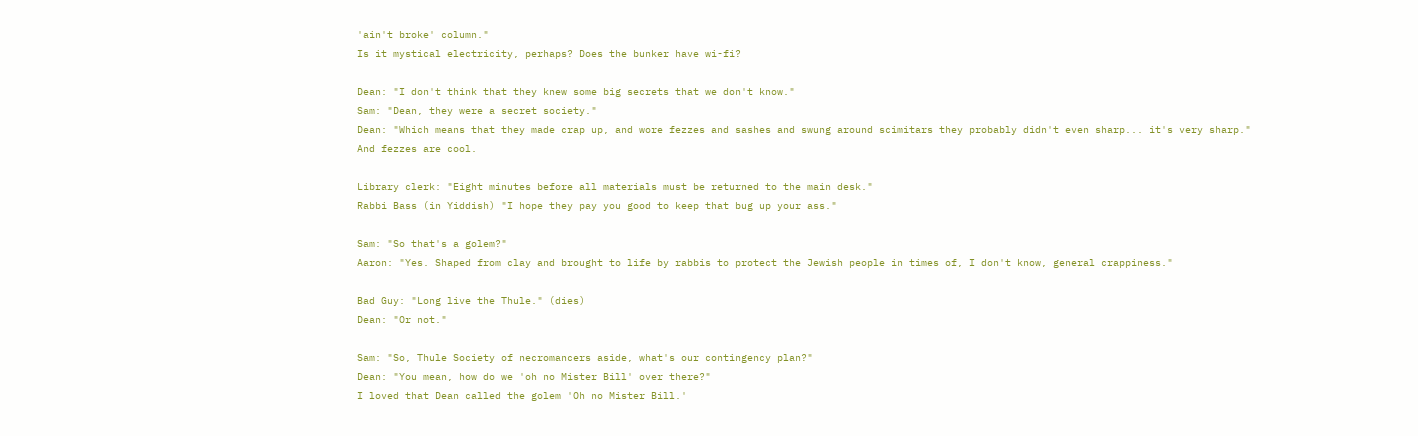'ain't broke' column."
Is it mystical electricity, perhaps? Does the bunker have wi-fi?

Dean: "I don't think that they knew some big secrets that we don't know."
Sam: "Dean, they were a secret society."
Dean: "Which means that they made crap up, and wore fezzes and sashes and swung around scimitars they probably didn't even sharp... it's very sharp."
And fezzes are cool.

Library clerk: "Eight minutes before all materials must be returned to the main desk."
Rabbi Bass (in Yiddish) "I hope they pay you good to keep that bug up your ass."

Sam: "So that's a golem?"
Aaron: "Yes. Shaped from clay and brought to life by rabbis to protect the Jewish people in times of, I don't know, general crappiness."

Bad Guy: "Long live the Thule." (dies)
Dean: "Or not."

Sam: "So, Thule Society of necromancers aside, what's our contingency plan?"
Dean: "You mean, how do we 'oh no Mister Bill' over there?"
I loved that Dean called the golem 'Oh no Mister Bill.'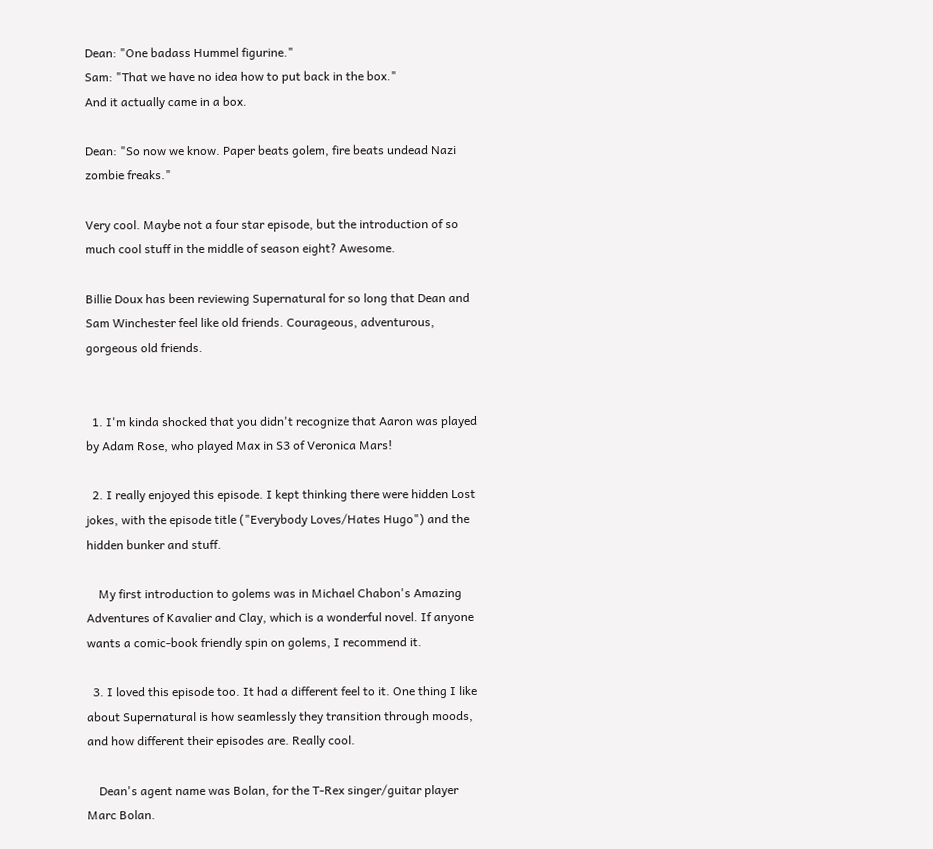Dean: "One badass Hummel figurine."
Sam: "That we have no idea how to put back in the box."
And it actually came in a box.

Dean: "So now we know. Paper beats golem, fire beats undead Nazi zombie freaks."

Very cool. Maybe not a four star episode, but the introduction of so much cool stuff in the middle of season eight? Awesome.

Billie Doux has been reviewing Supernatural for so long that Dean and Sam Winchester feel like old friends. Courageous, adventurous, gorgeous old friends.


  1. I'm kinda shocked that you didn't recognize that Aaron was played by Adam Rose, who played Max in S3 of Veronica Mars!

  2. I really enjoyed this episode. I kept thinking there were hidden Lost jokes, with the episode title ("Everybody Loves/Hates Hugo") and the hidden bunker and stuff.

    My first introduction to golems was in Michael Chabon's Amazing Adventures of Kavalier and Clay, which is a wonderful novel. If anyone wants a comic-book friendly spin on golems, I recommend it.

  3. I loved this episode too. It had a different feel to it. One thing I like about Supernatural is how seamlessly they transition through moods, and how different their episodes are. Really cool.

    Dean's agent name was Bolan, for the T-Rex singer/guitar player Marc Bolan.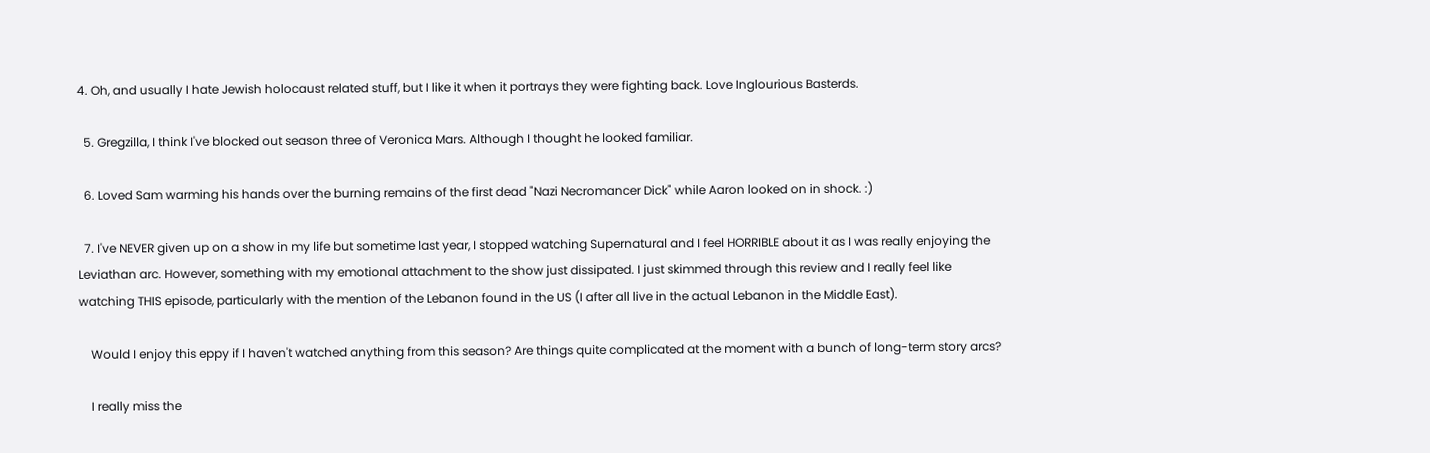4. Oh, and usually I hate Jewish holocaust related stuff, but I like it when it portrays they were fighting back. Love Inglourious Basterds.

  5. Gregzilla, I think I've blocked out season three of Veronica Mars. Although I thought he looked familiar.

  6. Loved Sam warming his hands over the burning remains of the first dead "Nazi Necromancer Dick" while Aaron looked on in shock. :)

  7. I've NEVER given up on a show in my life but sometime last year, I stopped watching Supernatural and I feel HORRIBLE about it as I was really enjoying the Leviathan arc. However, something with my emotional attachment to the show just dissipated. I just skimmed through this review and I really feel like watching THIS episode, particularly with the mention of the Lebanon found in the US (I after all live in the actual Lebanon in the Middle East).

    Would I enjoy this eppy if I haven't watched anything from this season? Are things quite complicated at the moment with a bunch of long-term story arcs?

    I really miss the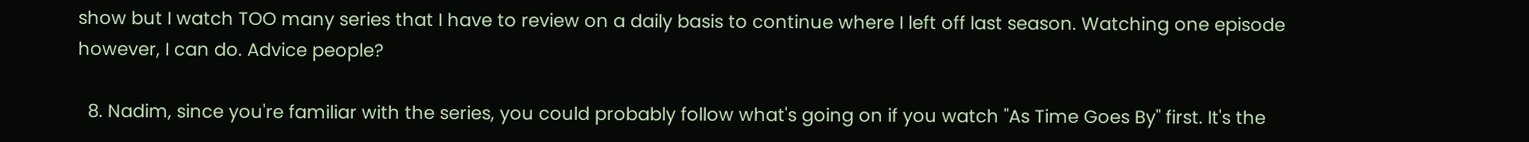show but I watch TOO many series that I have to review on a daily basis to continue where I left off last season. Watching one episode however, I can do. Advice people?

  8. Nadim, since you're familiar with the series, you could probably follow what's going on if you watch "As Time Goes By" first. It's the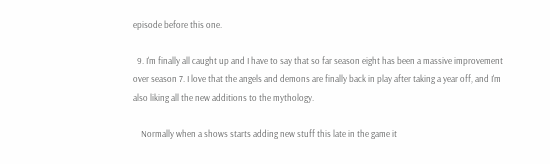episode before this one.

  9. I'm finally all caught up and I have to say that so far season eight has been a massive improvement over season 7. I love that the angels and demons are finally back in play after taking a year off, and I'm also liking all the new additions to the mythology.

    Normally when a shows starts adding new stuff this late in the game it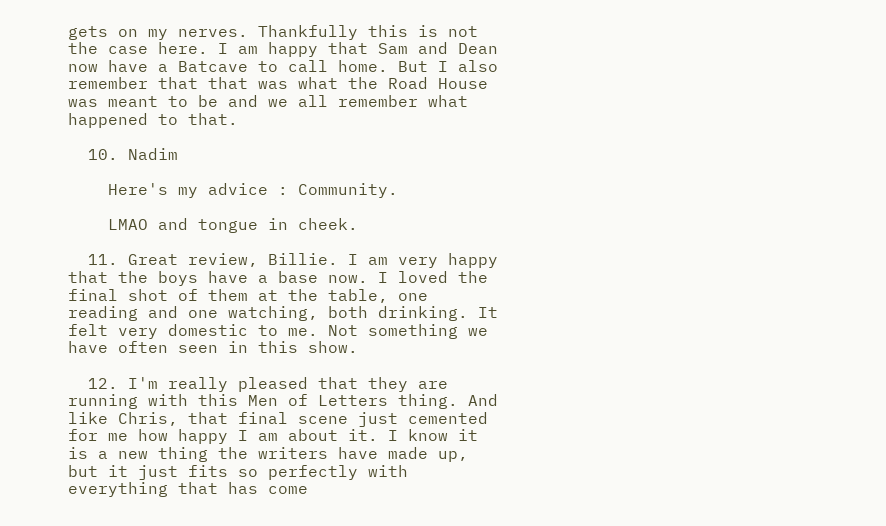gets on my nerves. Thankfully this is not the case here. I am happy that Sam and Dean now have a Batcave to call home. But I also remember that that was what the Road House was meant to be and we all remember what happened to that.

  10. Nadim

    Here's my advice : Community.

    LMAO and tongue in cheek.

  11. Great review, Billie. I am very happy that the boys have a base now. I loved the final shot of them at the table, one reading and one watching, both drinking. It felt very domestic to me. Not something we have often seen in this show.

  12. I'm really pleased that they are running with this Men of Letters thing. And like Chris, that final scene just cemented for me how happy I am about it. I know it is a new thing the writers have made up, but it just fits so perfectly with everything that has come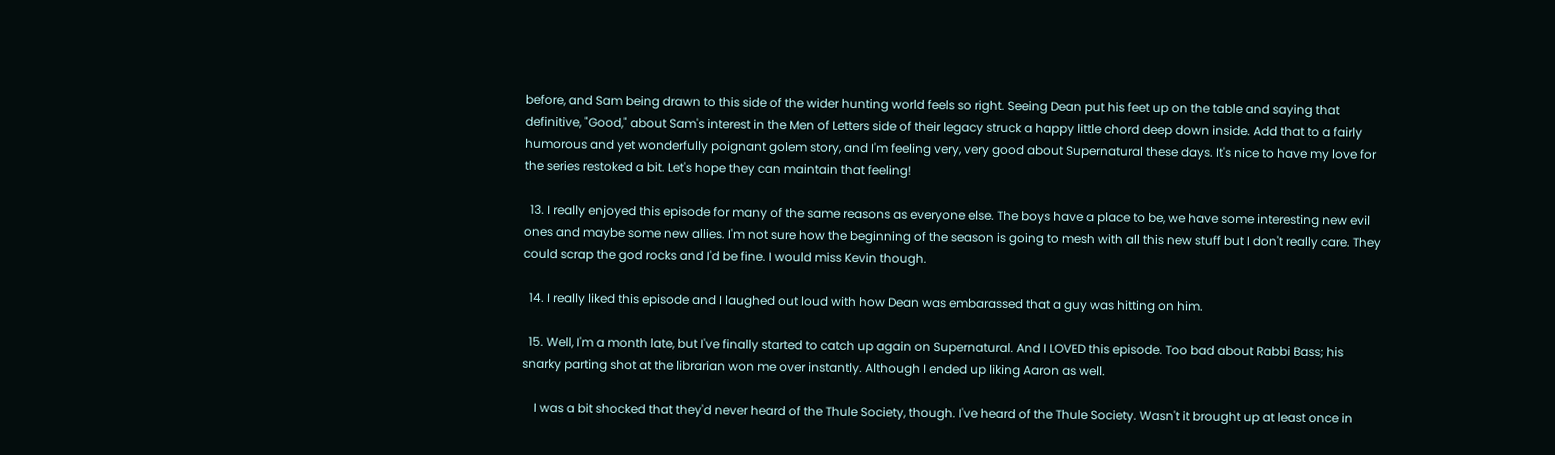before, and Sam being drawn to this side of the wider hunting world feels so right. Seeing Dean put his feet up on the table and saying that definitive, "Good," about Sam's interest in the Men of Letters side of their legacy struck a happy little chord deep down inside. Add that to a fairly humorous and yet wonderfully poignant golem story, and I'm feeling very, very good about Supernatural these days. It's nice to have my love for the series restoked a bit. Let's hope they can maintain that feeling!

  13. I really enjoyed this episode for many of the same reasons as everyone else. The boys have a place to be, we have some interesting new evil ones and maybe some new allies. I'm not sure how the beginning of the season is going to mesh with all this new stuff but I don't really care. They could scrap the god rocks and I'd be fine. I would miss Kevin though.

  14. I really liked this episode and I laughed out loud with how Dean was embarassed that a guy was hitting on him.

  15. Well, I'm a month late, but I've finally started to catch up again on Supernatural. And I LOVED this episode. Too bad about Rabbi Bass; his snarky parting shot at the librarian won me over instantly. Although I ended up liking Aaron as well.

    I was a bit shocked that they'd never heard of the Thule Society, though. I've heard of the Thule Society. Wasn't it brought up at least once in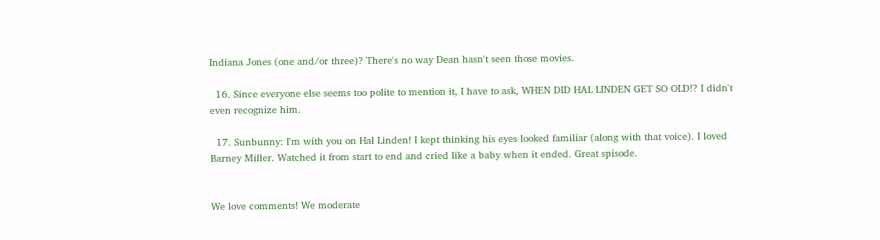Indiana Jones (one and/or three)? There's no way Dean hasn't seen those movies.

  16. Since everyone else seems too polite to mention it, I have to ask, WHEN DID HAL LINDEN GET SO OLD!? I didn't even recognize him.

  17. Sunbunny: I'm with you on Hal Linden! I kept thinking his eyes looked familiar (along with that voice). I loved Barney Miller. Watched it from start to end and cried like a baby when it ended. Great spisode.


We love comments! We moderate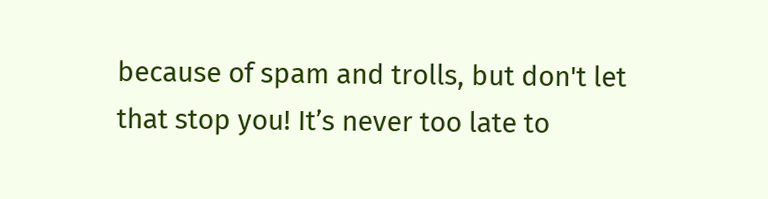because of spam and trolls, but don't let that stop you! It’s never too late to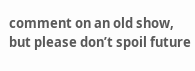comment on an old show, but please don’t spoil future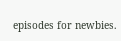episodes for newbies.